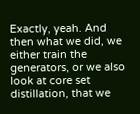Exactly, yeah. And then what we did, we either train the generators, or we also look at core set distillation, that we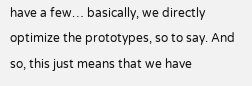have a few… basically, we directly optimize the prototypes, so to say. And so, this just means that we have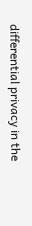differential privacy in the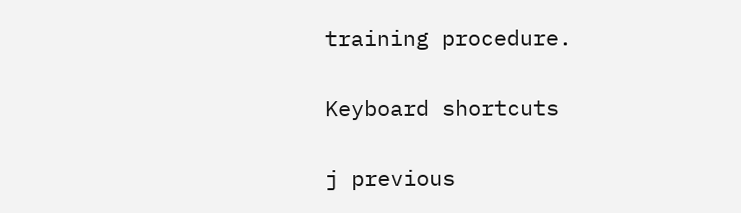training procedure.

Keyboard shortcuts

j previous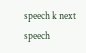speech k next speech